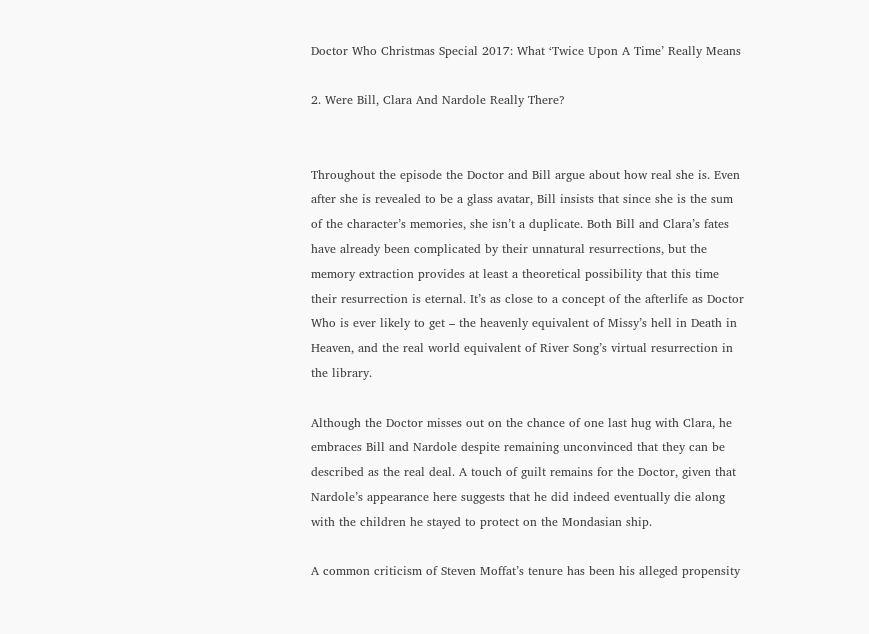Doctor Who Christmas Special 2017: What ‘Twice Upon A Time’ Really Means

2. Were Bill, Clara And Nardole Really There?


Throughout the episode the Doctor and Bill argue about how real she is. Even after she is revealed to be a glass avatar, Bill insists that since she is the sum of the character’s memories, she isn’t a duplicate. Both Bill and Clara’s fates have already been complicated by their unnatural resurrections, but the memory extraction provides at least a theoretical possibility that this time their resurrection is eternal. It’s as close to a concept of the afterlife as Doctor Who is ever likely to get – the heavenly equivalent of Missy’s hell in Death in Heaven, and the real world equivalent of River Song’s virtual resurrection in the library.

Although the Doctor misses out on the chance of one last hug with Clara, he embraces Bill and Nardole despite remaining unconvinced that they can be described as the real deal. A touch of guilt remains for the Doctor, given that Nardole’s appearance here suggests that he did indeed eventually die along with the children he stayed to protect on the Mondasian ship.

A common criticism of Steven Moffat’s tenure has been his alleged propensity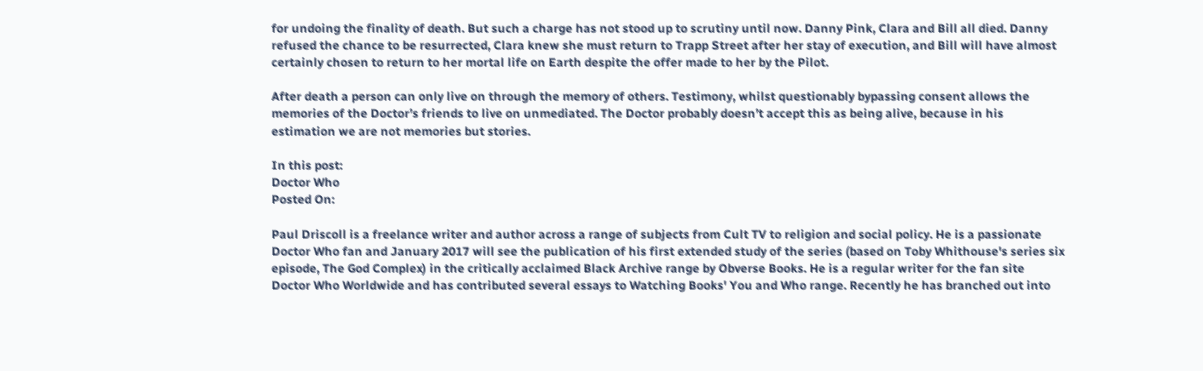for undoing the finality of death. But such a charge has not stood up to scrutiny until now. Danny Pink, Clara and Bill all died. Danny refused the chance to be resurrected, Clara knew she must return to Trapp Street after her stay of execution, and Bill will have almost certainly chosen to return to her mortal life on Earth despite the offer made to her by the Pilot.

After death a person can only live on through the memory of others. Testimony, whilst questionably bypassing consent allows the memories of the Doctor’s friends to live on unmediated. The Doctor probably doesn’t accept this as being alive, because in his estimation we are not memories but stories.

In this post:
Doctor Who
Posted On:

Paul Driscoll is a freelance writer and author across a range of subjects from Cult TV to religion and social policy. He is a passionate Doctor Who fan and January 2017 will see the publication of his first extended study of the series (based on Toby Whithouse's series six episode, The God Complex) in the critically acclaimed Black Archive range by Obverse Books. He is a regular writer for the fan site Doctor Who Worldwide and has contributed several essays to Watching Books' You and Who range. Recently he has branched out into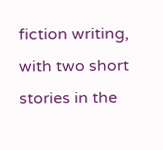fiction writing, with two short stories in the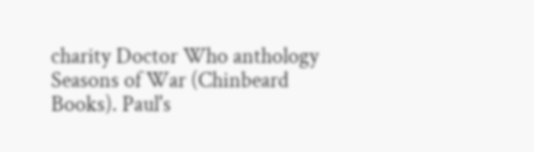charity Doctor Who anthology Seasons of War (Chinbeard Books). Paul's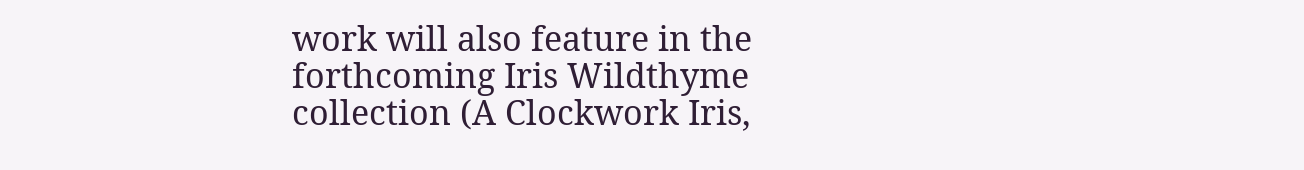work will also feature in the forthcoming Iris Wildthyme collection (A Clockwork Iris,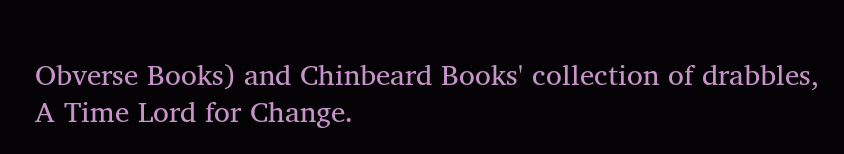Obverse Books) and Chinbeard Books' collection of drabbles, A Time Lord for Change.